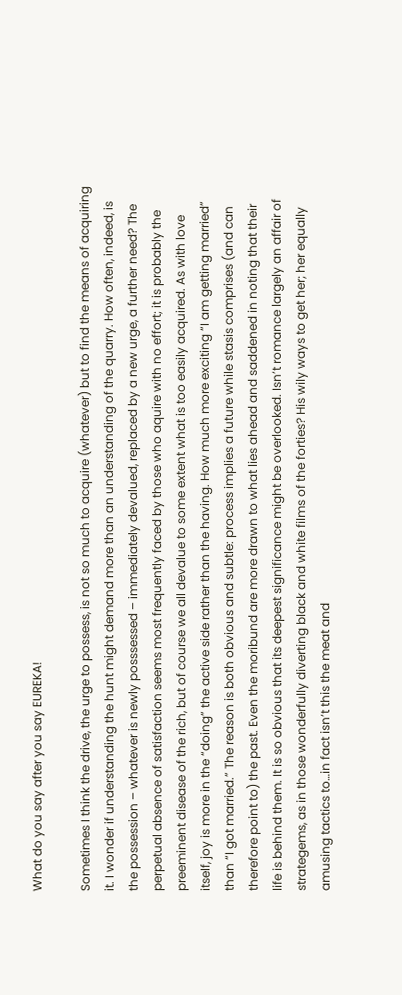What do you say after you say EUREKA!

Sometimes I think the drive, the urge to possess, is not so much to acquire (whatever) but to find the means of acquiring it. I wonder if understanding the hunt might demand more than an understanding of the quarry. How often, indeed, is the possession – whatever is newly posssessed – immediately devalued, replaced by a new urge, a further need? The perpetual absence of satisfaction seems most frequently faced by those who aquire with no effort; it is probably the preeminent disease of the rich, but of course we all devalue to some extent what is too easily acquired. As with love itself, joy is more in the “doing” the active side rather than the having. How much more exciting “I am getting married” than “I got married.” The reason is both obvious and subtle: process implies a future while stasis comprises (and can therefore point to) the past. Even the moribund are more drawn to what lies ahead and saddened in noting that their life is behind them. It is so obvious that its deepest significance might be overlooked. Isn’t romance largely an affair of strategems, as in those wonderfully diverting black and white films of the forties? His wily ways to get her; her equally amusing tactics to…in fact isn’t this the meat and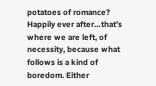potatoes of romance? Happily ever after…that’s where we are left, of necessity, because what follows is a kind of boredom. Either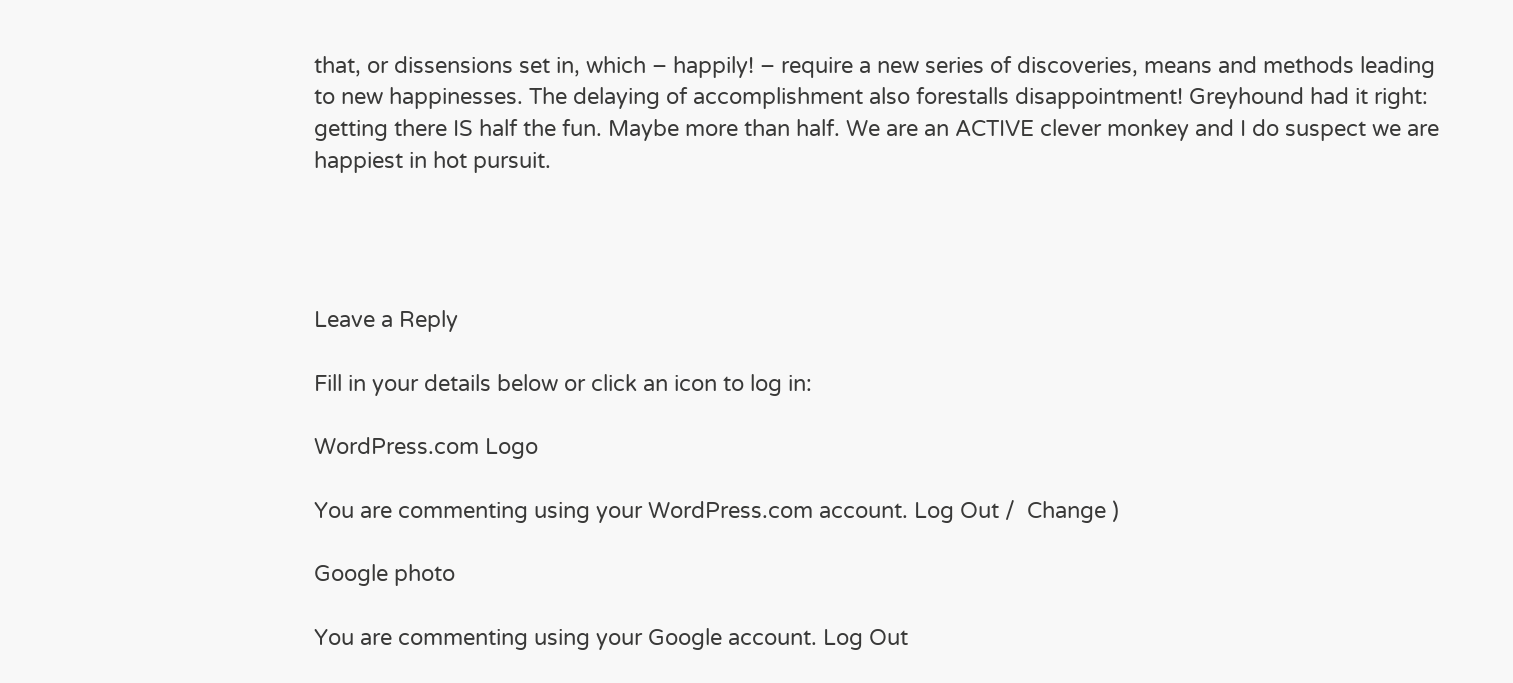that, or dissensions set in, which – happily! – require a new series of discoveries, means and methods leading to new happinesses. The delaying of accomplishment also forestalls disappointment! Greyhound had it right: getting there IS half the fun. Maybe more than half. We are an ACTIVE clever monkey and I do suspect we are happiest in hot pursuit.




Leave a Reply

Fill in your details below or click an icon to log in:

WordPress.com Logo

You are commenting using your WordPress.com account. Log Out /  Change )

Google photo

You are commenting using your Google account. Log Out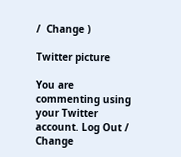/  Change )

Twitter picture

You are commenting using your Twitter account. Log Out /  Change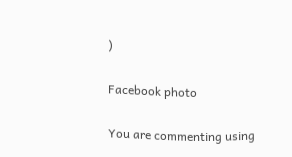)

Facebook photo

You are commenting using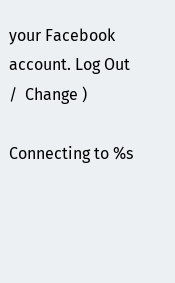your Facebook account. Log Out /  Change )

Connecting to %s